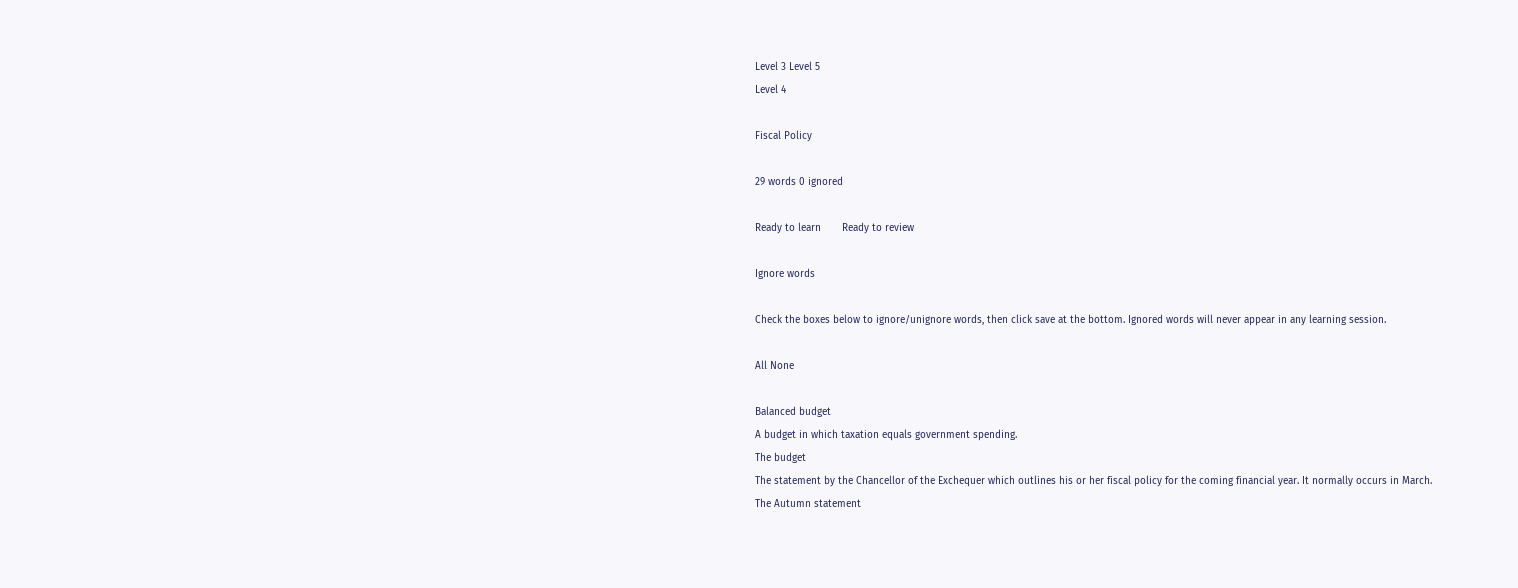Level 3 Level 5
Level 4

Fiscal Policy

29 words 0 ignored

Ready to learn       Ready to review

Ignore words

Check the boxes below to ignore/unignore words, then click save at the bottom. Ignored words will never appear in any learning session.

All None

Balanced budget
A budget in which taxation equals government spending.
The budget
The statement by the Chancellor of the Exchequer which outlines his or her fiscal policy for the coming financial year. It normally occurs in March.
The Autumn statement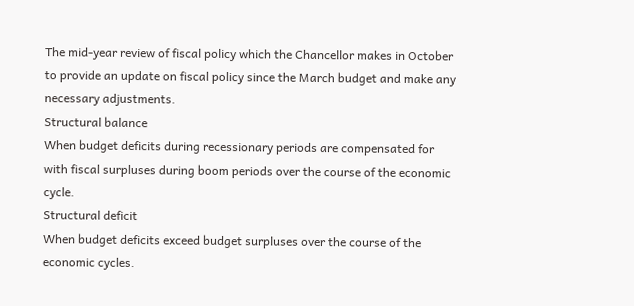The mid-year review of fiscal policy which the Chancellor makes in October to provide an update on fiscal policy since the March budget and make any necessary adjustments.
Structural balance
When budget deficits during recessionary periods are compensated for with fiscal surpluses during boom periods over the course of the economic cycle.
Structural deficit
When budget deficits exceed budget surpluses over the course of the economic cycles.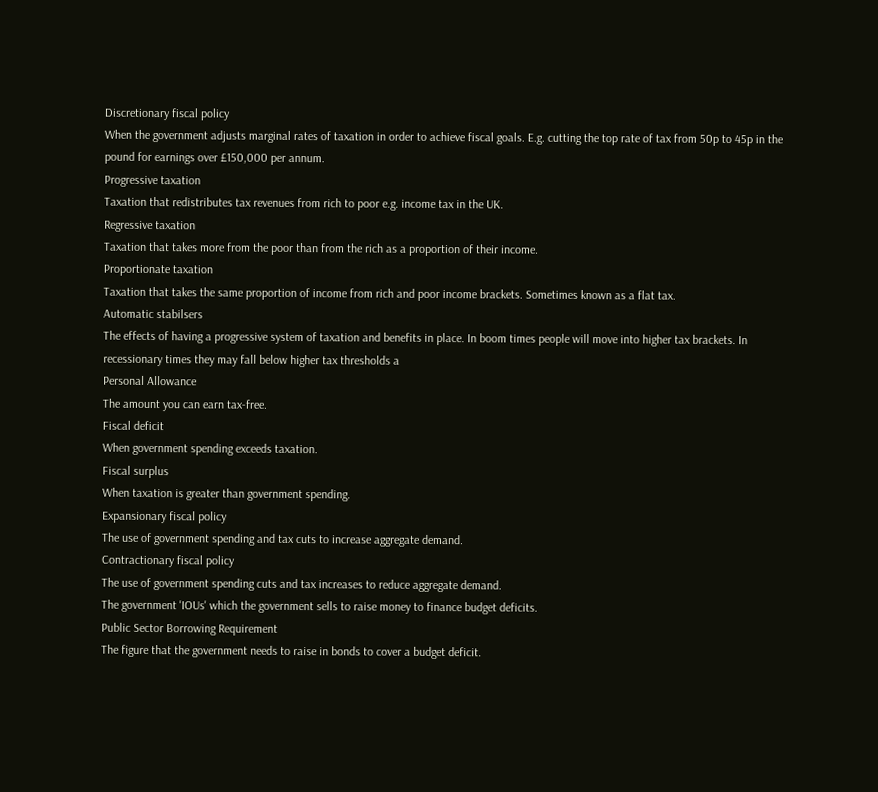Discretionary fiscal policy
When the government adjusts marginal rates of taxation in order to achieve fiscal goals. E.g. cutting the top rate of tax from 50p to 45p in the pound for earnings over £150,000 per annum.
Progressive taxation
Taxation that redistributes tax revenues from rich to poor e.g. income tax in the UK.
Regressive taxation
Taxation that takes more from the poor than from the rich as a proportion of their income.
Proportionate taxation
Taxation that takes the same proportion of income from rich and poor income brackets. Sometimes known as a flat tax.
Automatic stabilsers
The effects of having a progressive system of taxation and benefits in place. In boom times people will move into higher tax brackets. In recessionary times they may fall below higher tax thresholds a
Personal Allowance
The amount you can earn tax-free.
Fiscal deficit
When government spending exceeds taxation.
Fiscal surplus
When taxation is greater than government spending.
Expansionary fiscal policy
The use of government spending and tax cuts to increase aggregate demand.
Contractionary fiscal policy
The use of government spending cuts and tax increases to reduce aggregate demand.
The government 'IOUs' which the government sells to raise money to finance budget deficits.
Public Sector Borrowing Requirement
The figure that the government needs to raise in bonds to cover a budget deficit.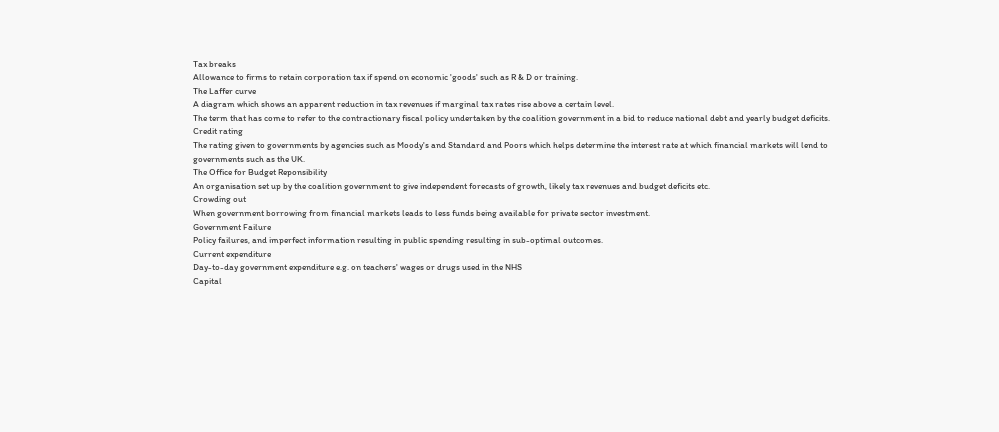Tax breaks
Allowance to firms to retain corporation tax if spend on economic 'goods' such as R & D or training.
The Laffer curve
A diagram which shows an apparent reduction in tax revenues if marginal tax rates rise above a certain level.
The term that has come to refer to the contractionary fiscal policy undertaken by the coalition government in a bid to reduce national debt and yearly budget deficits.
Credit rating
The rating given to governments by agencies such as Moody's and Standard and Poors which helps determine the interest rate at which financial markets will lend to governments such as the UK.
The Office for Budget Reponsibility
An organisation set up by the coalition government to give independent forecasts of growth, likely tax revenues and budget deficits etc.
Crowding out
When government borrowing from financial markets leads to less funds being available for private sector investment.
Government Failure
Policy failures, and imperfect information resulting in public spending resulting in sub-optimal outcomes.
Current expenditure
Day-to-day government expenditure e.g. on teachers' wages or drugs used in the NHS
Capital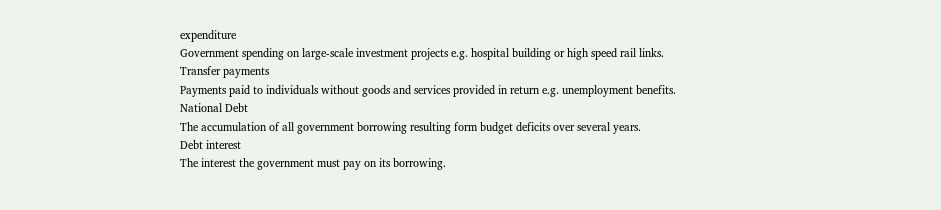expenditure
Government spending on large-scale investment projects e.g. hospital building or high speed rail links.
Transfer payments
Payments paid to individuals without goods and services provided in return e.g. unemployment benefits.
National Debt
The accumulation of all government borrowing resulting form budget deficits over several years.
Debt interest
The interest the government must pay on its borrowing.